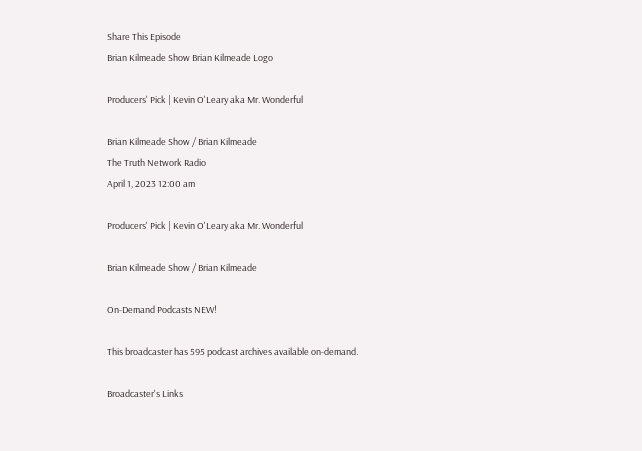Share This Episode
Brian Kilmeade Show Brian Kilmeade Logo

Producers' Pick | Kevin O'Leary aka Mr. Wonderful

Brian Kilmeade Show / Brian Kilmeade
The Truth Network Radio
April 1, 2023 12:00 am

Producers' Pick | Kevin O'Leary aka Mr. Wonderful

Brian Kilmeade Show / Brian Kilmeade

On-Demand Podcasts NEW!

This broadcaster has 595 podcast archives available on-demand.

Broadcaster's Links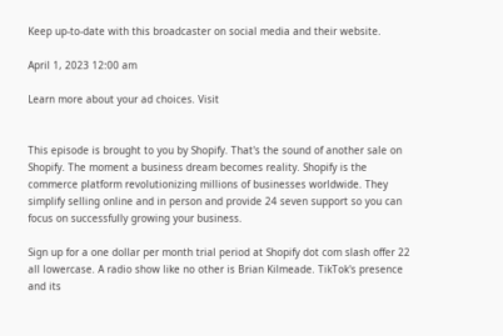Keep up-to-date with this broadcaster on social media and their website.

April 1, 2023 12:00 am

Learn more about your ad choices. Visit


This episode is brought to you by Shopify. That's the sound of another sale on Shopify. The moment a business dream becomes reality. Shopify is the commerce platform revolutionizing millions of businesses worldwide. They simplify selling online and in person and provide 24 seven support so you can focus on successfully growing your business.

Sign up for a one dollar per month trial period at Shopify dot com slash offer 22 all lowercase. A radio show like no other is Brian Kilmeade. TikTok's presence and its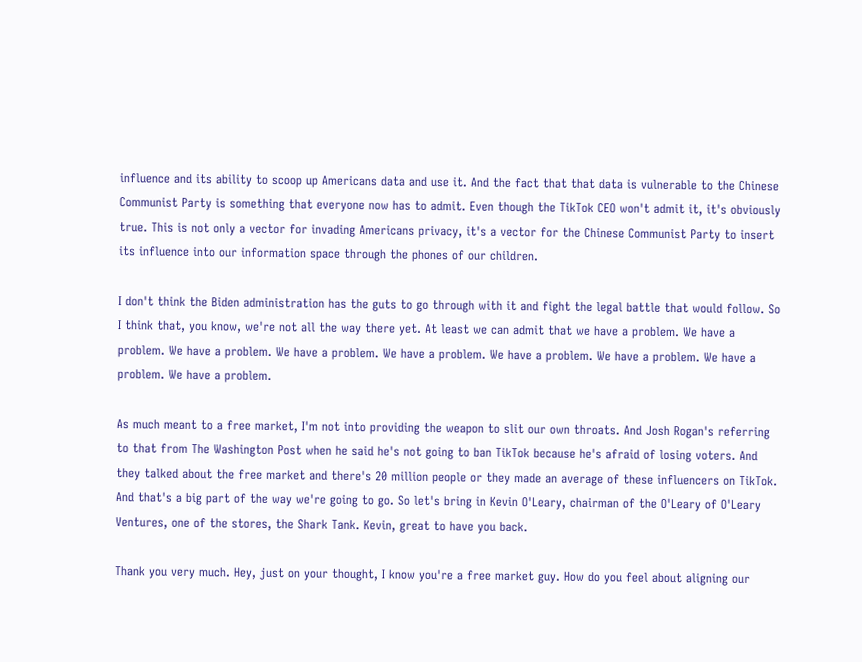influence and its ability to scoop up Americans data and use it. And the fact that that data is vulnerable to the Chinese Communist Party is something that everyone now has to admit. Even though the TikTok CEO won't admit it, it's obviously true. This is not only a vector for invading Americans privacy, it's a vector for the Chinese Communist Party to insert its influence into our information space through the phones of our children.

I don't think the Biden administration has the guts to go through with it and fight the legal battle that would follow. So I think that, you know, we're not all the way there yet. At least we can admit that we have a problem. We have a problem. We have a problem. We have a problem. We have a problem. We have a problem. We have a problem. We have a problem. We have a problem.

As much meant to a free market, I'm not into providing the weapon to slit our own throats. And Josh Rogan's referring to that from The Washington Post when he said he's not going to ban TikTok because he's afraid of losing voters. And they talked about the free market and there's 20 million people or they made an average of these influencers on TikTok. And that's a big part of the way we're going to go. So let's bring in Kevin O'Leary, chairman of the O'Leary of O'Leary Ventures, one of the stores, the Shark Tank. Kevin, great to have you back.

Thank you very much. Hey, just on your thought, I know you're a free market guy. How do you feel about aligning our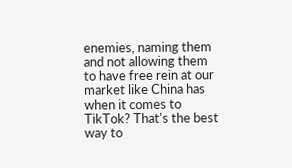enemies, naming them and not allowing them to have free rein at our market like China has when it comes to TikTok? That's the best way to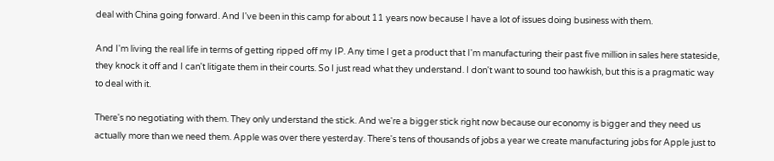deal with China going forward. And I've been in this camp for about 11 years now because I have a lot of issues doing business with them.

And I'm living the real life in terms of getting ripped off my IP. Any time I get a product that I'm manufacturing their past five million in sales here stateside, they knock it off and I can't litigate them in their courts. So I just read what they understand. I don't want to sound too hawkish, but this is a pragmatic way to deal with it.

There's no negotiating with them. They only understand the stick. And we're a bigger stick right now because our economy is bigger and they need us actually more than we need them. Apple was over there yesterday. There's tens of thousands of jobs a year we create manufacturing jobs for Apple just to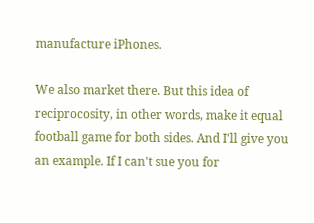manufacture iPhones.

We also market there. But this idea of reciprocosity, in other words, make it equal football game for both sides. And I'll give you an example. If I can't sue you for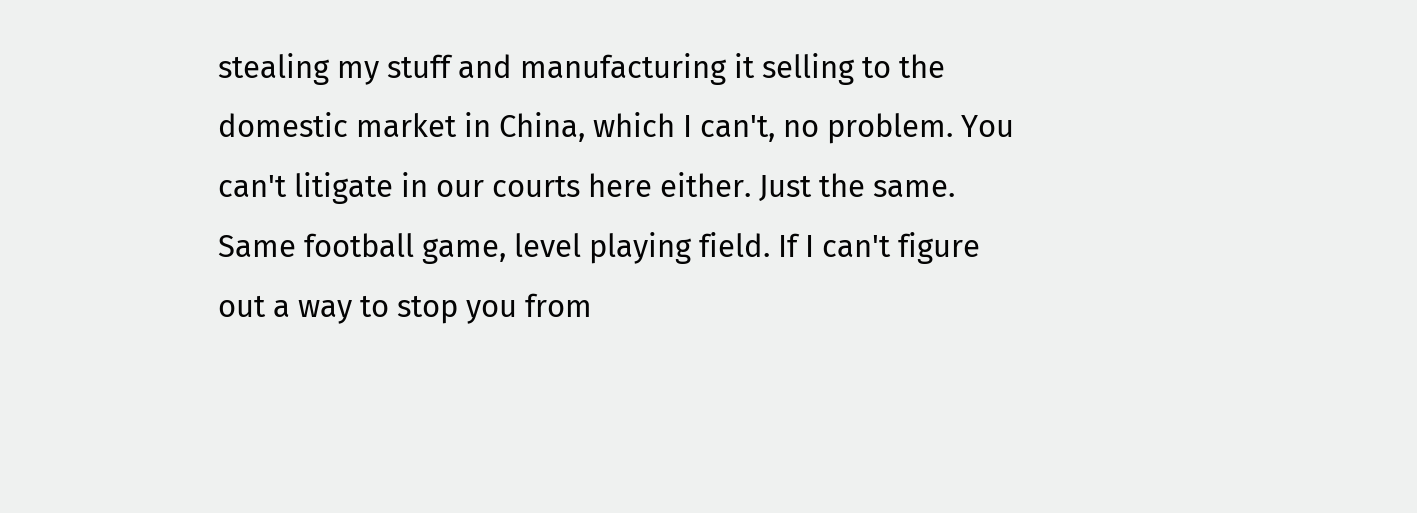stealing my stuff and manufacturing it selling to the domestic market in China, which I can't, no problem. You can't litigate in our courts here either. Just the same. Same football game, level playing field. If I can't figure out a way to stop you from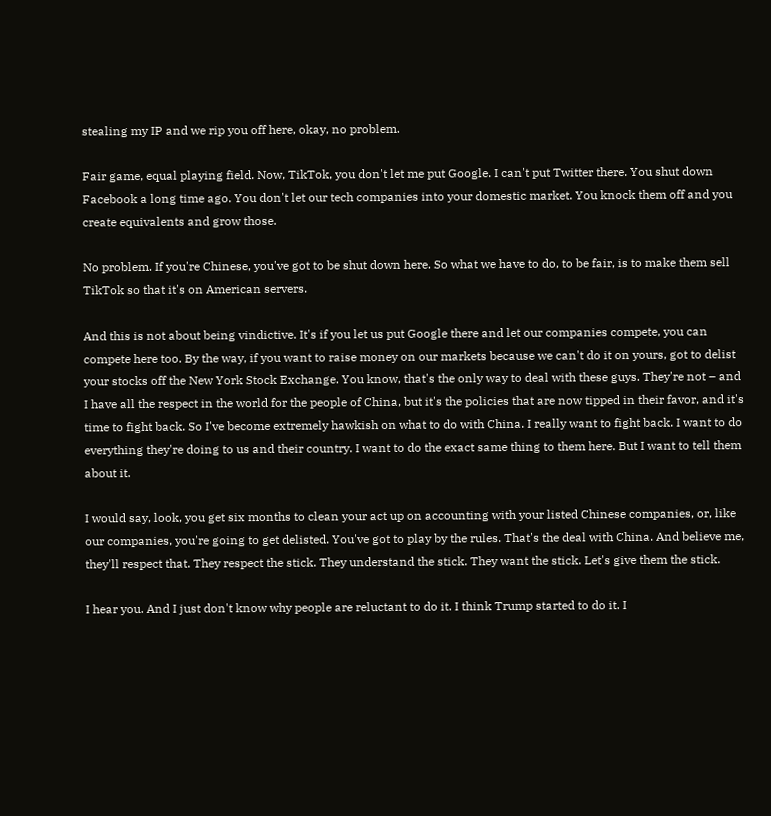stealing my IP and we rip you off here, okay, no problem.

Fair game, equal playing field. Now, TikTok, you don't let me put Google. I can't put Twitter there. You shut down Facebook a long time ago. You don't let our tech companies into your domestic market. You knock them off and you create equivalents and grow those.

No problem. If you're Chinese, you've got to be shut down here. So what we have to do, to be fair, is to make them sell TikTok so that it's on American servers.

And this is not about being vindictive. It's if you let us put Google there and let our companies compete, you can compete here too. By the way, if you want to raise money on our markets because we can't do it on yours, got to delist your stocks off the New York Stock Exchange. You know, that's the only way to deal with these guys. They're not – and I have all the respect in the world for the people of China, but it's the policies that are now tipped in their favor, and it's time to fight back. So I've become extremely hawkish on what to do with China. I really want to fight back. I want to do everything they're doing to us and their country. I want to do the exact same thing to them here. But I want to tell them about it.

I would say, look, you get six months to clean your act up on accounting with your listed Chinese companies, or, like our companies, you're going to get delisted. You've got to play by the rules. That's the deal with China. And believe me, they'll respect that. They respect the stick. They understand the stick. They want the stick. Let's give them the stick.

I hear you. And I just don't know why people are reluctant to do it. I think Trump started to do it. I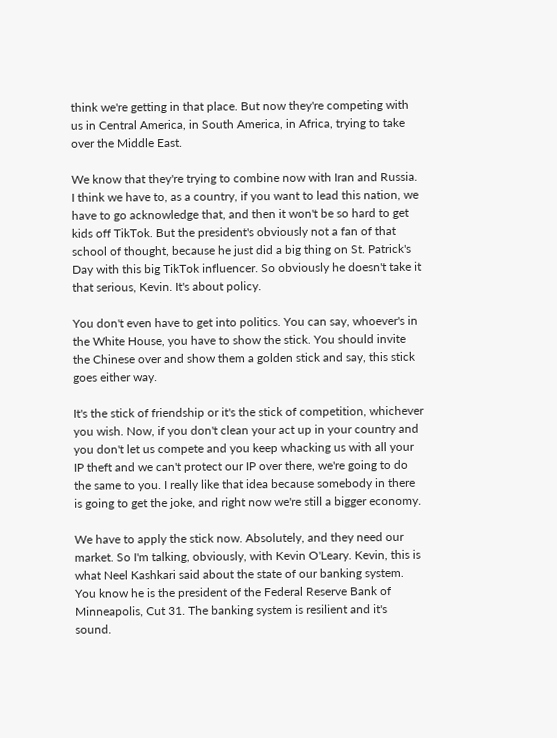think we're getting in that place. But now they're competing with us in Central America, in South America, in Africa, trying to take over the Middle East.

We know that they're trying to combine now with Iran and Russia. I think we have to, as a country, if you want to lead this nation, we have to go acknowledge that, and then it won't be so hard to get kids off TikTok. But the president's obviously not a fan of that school of thought, because he just did a big thing on St. Patrick's Day with this big TikTok influencer. So obviously he doesn't take it that serious, Kevin. It's about policy.

You don't even have to get into politics. You can say, whoever's in the White House, you have to show the stick. You should invite the Chinese over and show them a golden stick and say, this stick goes either way.

It's the stick of friendship or it's the stick of competition, whichever you wish. Now, if you don't clean your act up in your country and you don't let us compete and you keep whacking us with all your IP theft and we can't protect our IP over there, we're going to do the same to you. I really like that idea because somebody in there is going to get the joke, and right now we're still a bigger economy.

We have to apply the stick now. Absolutely, and they need our market. So I'm talking, obviously, with Kevin O'Leary. Kevin, this is what Neel Kashkari said about the state of our banking system. You know he is the president of the Federal Reserve Bank of Minneapolis, Cut 31. The banking system is resilient and it's sound.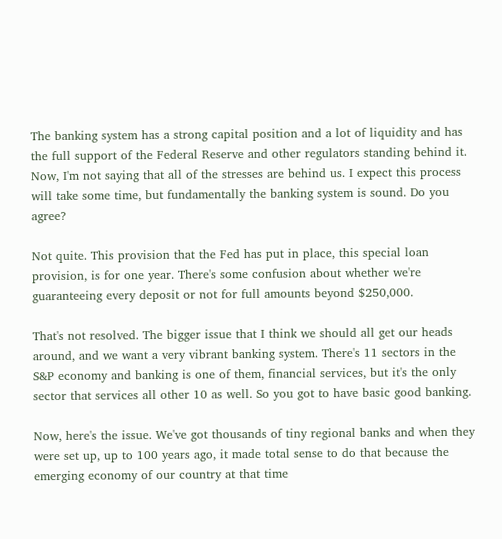The banking system has a strong capital position and a lot of liquidity and has the full support of the Federal Reserve and other regulators standing behind it. Now, I'm not saying that all of the stresses are behind us. I expect this process will take some time, but fundamentally the banking system is sound. Do you agree?

Not quite. This provision that the Fed has put in place, this special loan provision, is for one year. There's some confusion about whether we're guaranteeing every deposit or not for full amounts beyond $250,000.

That's not resolved. The bigger issue that I think we should all get our heads around, and we want a very vibrant banking system. There's 11 sectors in the S&P economy and banking is one of them, financial services, but it's the only sector that services all other 10 as well. So you got to have basic good banking.

Now, here's the issue. We've got thousands of tiny regional banks and when they were set up, up to 100 years ago, it made total sense to do that because the emerging economy of our country at that time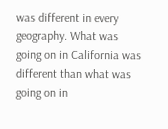was different in every geography. What was going on in California was different than what was going on in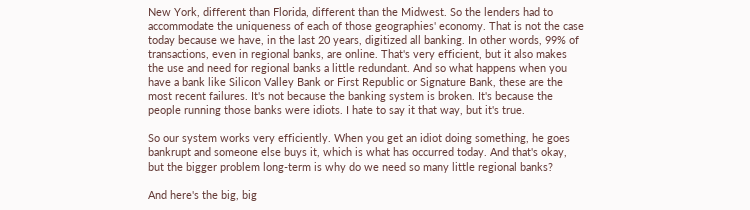New York, different than Florida, different than the Midwest. So the lenders had to accommodate the uniqueness of each of those geographies' economy. That is not the case today because we have, in the last 20 years, digitized all banking. In other words, 99% of transactions, even in regional banks, are online. That's very efficient, but it also makes the use and need for regional banks a little redundant. And so what happens when you have a bank like Silicon Valley Bank or First Republic or Signature Bank, these are the most recent failures. It's not because the banking system is broken. It's because the people running those banks were idiots. I hate to say it that way, but it's true.

So our system works very efficiently. When you get an idiot doing something, he goes bankrupt and someone else buys it, which is what has occurred today. And that's okay, but the bigger problem long-term is why do we need so many little regional banks?

And here's the big, big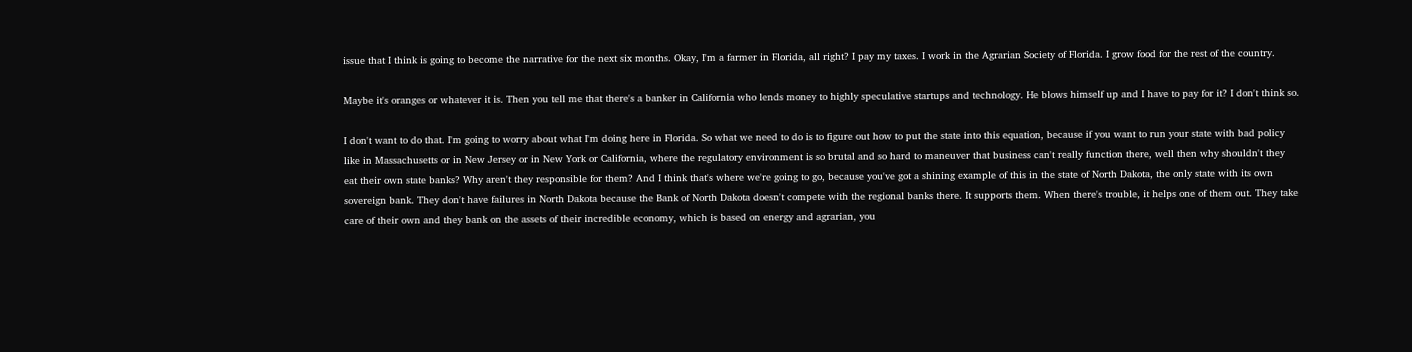issue that I think is going to become the narrative for the next six months. Okay, I'm a farmer in Florida, all right? I pay my taxes. I work in the Agrarian Society of Florida. I grow food for the rest of the country.

Maybe it's oranges or whatever it is. Then you tell me that there's a banker in California who lends money to highly speculative startups and technology. He blows himself up and I have to pay for it? I don't think so.

I don't want to do that. I'm going to worry about what I'm doing here in Florida. So what we need to do is to figure out how to put the state into this equation, because if you want to run your state with bad policy like in Massachusetts or in New Jersey or in New York or California, where the regulatory environment is so brutal and so hard to maneuver that business can't really function there, well then why shouldn't they eat their own state banks? Why aren't they responsible for them? And I think that's where we're going to go, because you've got a shining example of this in the state of North Dakota, the only state with its own sovereign bank. They don't have failures in North Dakota because the Bank of North Dakota doesn't compete with the regional banks there. It supports them. When there's trouble, it helps one of them out. They take care of their own and they bank on the assets of their incredible economy, which is based on energy and agrarian, you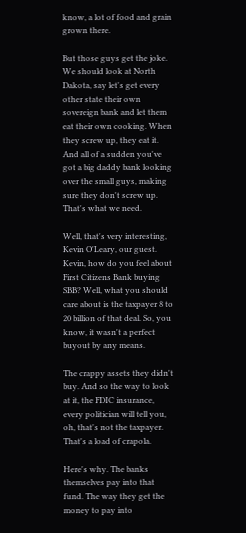know, a lot of food and grain grown there.

But those guys get the joke. We should look at North Dakota, say let's get every other state their own sovereign bank and let them eat their own cooking. When they screw up, they eat it. And all of a sudden you've got a big daddy bank looking over the small guys, making sure they don't screw up. That's what we need.

Well, that's very interesting, Kevin O'Leary, our guest. Kevin, how do you feel about First Citizens Bank buying SBB? Well, what you should care about is the taxpayer 8 to 20 billion of that deal. So, you know, it wasn't a perfect buyout by any means.

The crappy assets they didn't buy. And so the way to look at it, the FDIC insurance, every politician will tell you, oh, that's not the taxpayer. That's a load of crapola.

Here's why. The banks themselves pay into that fund. The way they get the money to pay into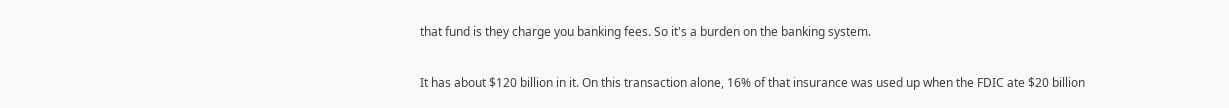that fund is they charge you banking fees. So it's a burden on the banking system.

It has about $120 billion in it. On this transaction alone, 16% of that insurance was used up when the FDIC ate $20 billion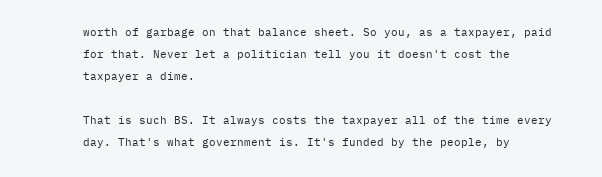worth of garbage on that balance sheet. So you, as a taxpayer, paid for that. Never let a politician tell you it doesn't cost the taxpayer a dime.

That is such BS. It always costs the taxpayer all of the time every day. That's what government is. It's funded by the people, by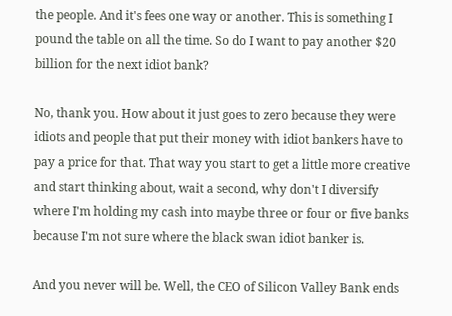the people. And it's fees one way or another. This is something I pound the table on all the time. So do I want to pay another $20 billion for the next idiot bank?

No, thank you. How about it just goes to zero because they were idiots and people that put their money with idiot bankers have to pay a price for that. That way you start to get a little more creative and start thinking about, wait a second, why don't I diversify where I'm holding my cash into maybe three or four or five banks because I'm not sure where the black swan idiot banker is.

And you never will be. Well, the CEO of Silicon Valley Bank ends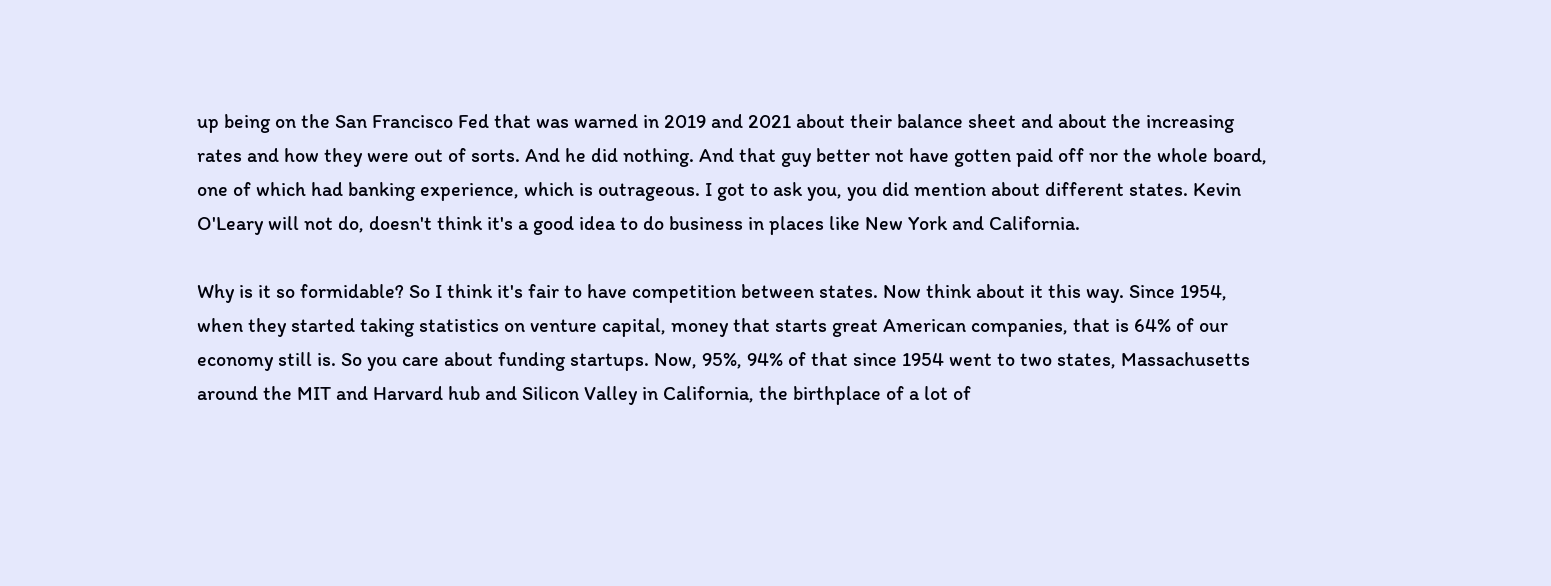up being on the San Francisco Fed that was warned in 2019 and 2021 about their balance sheet and about the increasing rates and how they were out of sorts. And he did nothing. And that guy better not have gotten paid off nor the whole board, one of which had banking experience, which is outrageous. I got to ask you, you did mention about different states. Kevin O'Leary will not do, doesn't think it's a good idea to do business in places like New York and California.

Why is it so formidable? So I think it's fair to have competition between states. Now think about it this way. Since 1954, when they started taking statistics on venture capital, money that starts great American companies, that is 64% of our economy still is. So you care about funding startups. Now, 95%, 94% of that since 1954 went to two states, Massachusetts around the MIT and Harvard hub and Silicon Valley in California, the birthplace of a lot of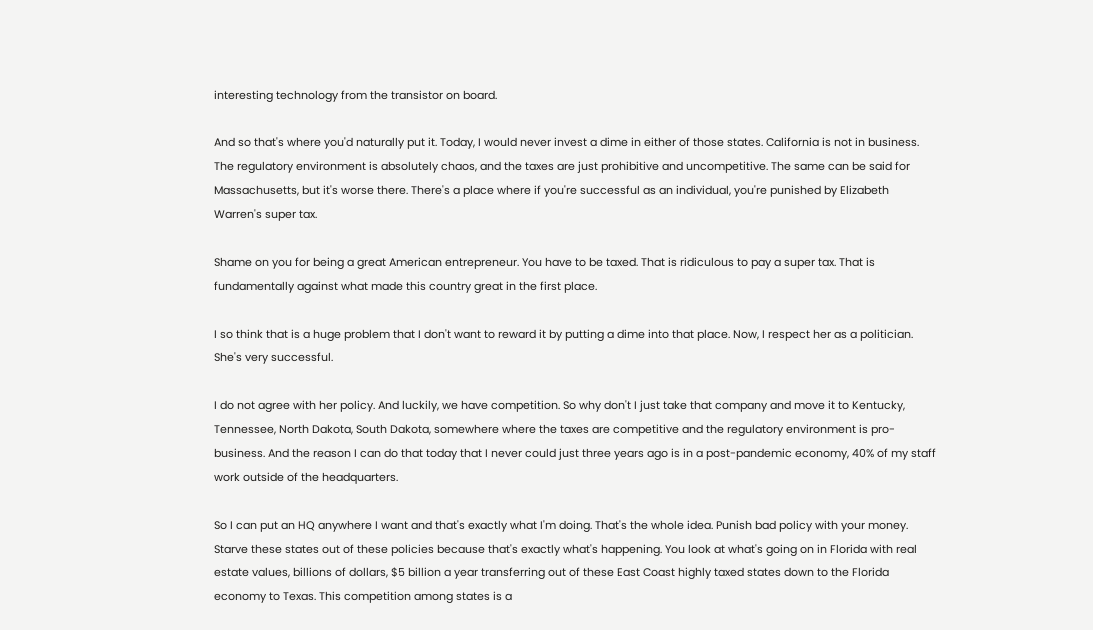interesting technology from the transistor on board.

And so that's where you'd naturally put it. Today, I would never invest a dime in either of those states. California is not in business. The regulatory environment is absolutely chaos, and the taxes are just prohibitive and uncompetitive. The same can be said for Massachusetts, but it's worse there. There's a place where if you're successful as an individual, you're punished by Elizabeth Warren's super tax.

Shame on you for being a great American entrepreneur. You have to be taxed. That is ridiculous to pay a super tax. That is fundamentally against what made this country great in the first place.

I so think that is a huge problem that I don't want to reward it by putting a dime into that place. Now, I respect her as a politician. She's very successful.

I do not agree with her policy. And luckily, we have competition. So why don't I just take that company and move it to Kentucky, Tennessee, North Dakota, South Dakota, somewhere where the taxes are competitive and the regulatory environment is pro-business. And the reason I can do that today that I never could just three years ago is in a post-pandemic economy, 40% of my staff work outside of the headquarters.

So I can put an HQ anywhere I want and that's exactly what I'm doing. That's the whole idea. Punish bad policy with your money. Starve these states out of these policies because that's exactly what's happening. You look at what's going on in Florida with real estate values, billions of dollars, $5 billion a year transferring out of these East Coast highly taxed states down to the Florida economy to Texas. This competition among states is a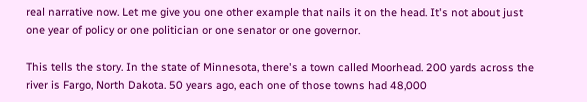real narrative now. Let me give you one other example that nails it on the head. It's not about just one year of policy or one politician or one senator or one governor.

This tells the story. In the state of Minnesota, there's a town called Moorhead. 200 yards across the river is Fargo, North Dakota. 50 years ago, each one of those towns had 48,000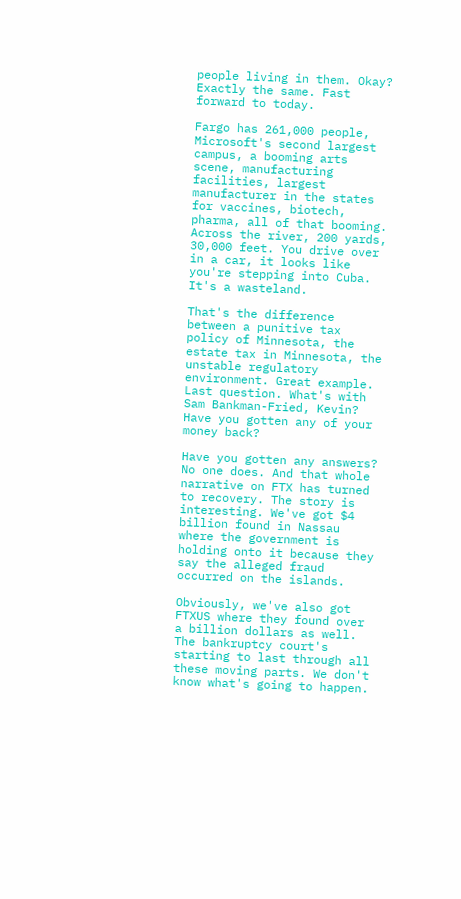people living in them. Okay? Exactly the same. Fast forward to today.

Fargo has 261,000 people, Microsoft's second largest campus, a booming arts scene, manufacturing facilities, largest manufacturer in the states for vaccines, biotech, pharma, all of that booming. Across the river, 200 yards, 30,000 feet. You drive over in a car, it looks like you're stepping into Cuba. It's a wasteland.

That's the difference between a punitive tax policy of Minnesota, the estate tax in Minnesota, the unstable regulatory environment. Great example. Last question. What's with Sam Bankman-Fried, Kevin? Have you gotten any of your money back?

Have you gotten any answers? No one does. And that whole narrative on FTX has turned to recovery. The story is interesting. We've got $4 billion found in Nassau where the government is holding onto it because they say the alleged fraud occurred on the islands.

Obviously, we've also got FTXUS where they found over a billion dollars as well. The bankruptcy court's starting to last through all these moving parts. We don't know what's going to happen.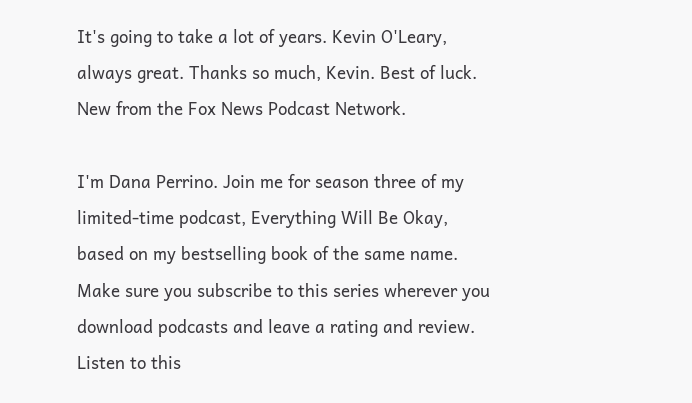It's going to take a lot of years. Kevin O'Leary, always great. Thanks so much, Kevin. Best of luck. New from the Fox News Podcast Network.

I'm Dana Perrino. Join me for season three of my limited-time podcast, Everything Will Be Okay, based on my bestselling book of the same name. Make sure you subscribe to this series wherever you download podcasts and leave a rating and review. Listen to this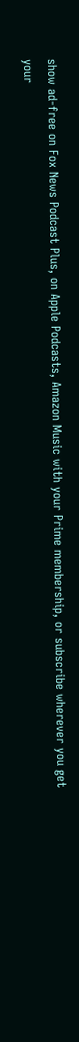show ad-free on Fox News Podcast Plus, on Apple Podcasts, Amazon Music with your Prime membership, or subscribe wherever you get your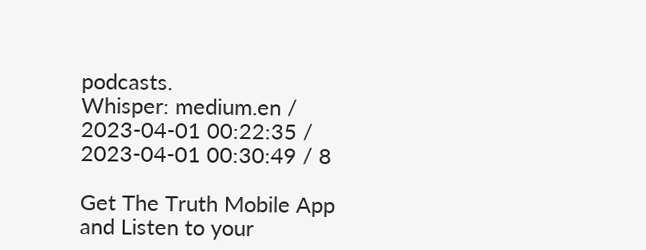podcasts.
Whisper: medium.en / 2023-04-01 00:22:35 / 2023-04-01 00:30:49 / 8

Get The Truth Mobile App and Listen to your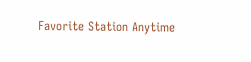Favorite Station Anytime